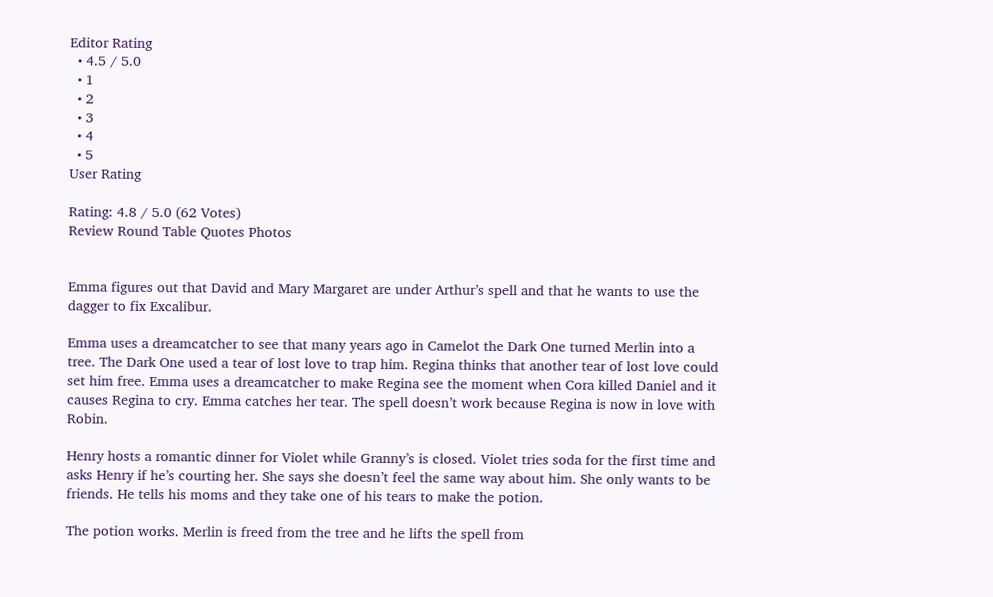Editor Rating
  • 4.5 / 5.0
  • 1
  • 2
  • 3
  • 4
  • 5
User Rating

Rating: 4.8 / 5.0 (62 Votes)
Review Round Table Quotes Photos


Emma figures out that David and Mary Margaret are under Arthur’s spell and that he wants to use the dagger to fix Excalibur.

Emma uses a dreamcatcher to see that many years ago in Camelot the Dark One turned Merlin into a  tree. The Dark One used a tear of lost love to trap him. Regina thinks that another tear of lost love could set him free. Emma uses a dreamcatcher to make Regina see the moment when Cora killed Daniel and it causes Regina to cry. Emma catches her tear. The spell doesn’t work because Regina is now in love with Robin.

Henry hosts a romantic dinner for Violet while Granny’s is closed. Violet tries soda for the first time and asks Henry if he’s courting her. She says she doesn’t feel the same way about him. She only wants to be friends. He tells his moms and they take one of his tears to make the potion.

The potion works. Merlin is freed from the tree and he lifts the spell from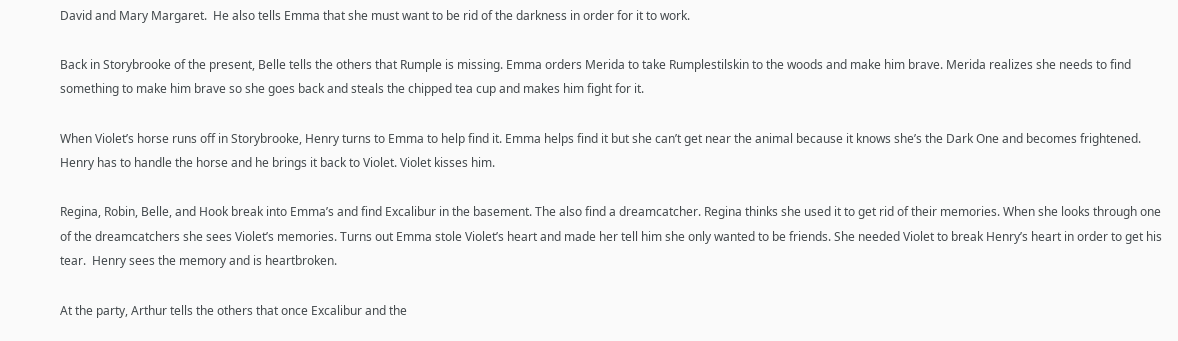David and Mary Margaret.  He also tells Emma that she must want to be rid of the darkness in order for it to work.

Back in Storybrooke of the present, Belle tells the others that Rumple is missing. Emma orders Merida to take Rumplestilskin to the woods and make him brave. Merida realizes she needs to find something to make him brave so she goes back and steals the chipped tea cup and makes him fight for it.

When Violet’s horse runs off in Storybrooke, Henry turns to Emma to help find it. Emma helps find it but she can’t get near the animal because it knows she’s the Dark One and becomes frightened. Henry has to handle the horse and he brings it back to Violet. Violet kisses him.

Regina, Robin, Belle, and Hook break into Emma’s and find Excalibur in the basement. The also find a dreamcatcher. Regina thinks she used it to get rid of their memories. When she looks through one of the dreamcatchers she sees Violet’s memories. Turns out Emma stole Violet’s heart and made her tell him she only wanted to be friends. She needed Violet to break Henry’s heart in order to get his tear.  Henry sees the memory and is heartbroken.

At the party, Arthur tells the others that once Excalibur and the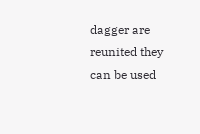dagger are reunited they can be used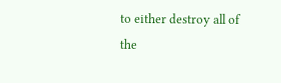to either destroy all of the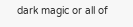dark magic or all of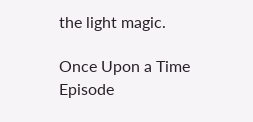the light magic.

Once Upon a Time
Episode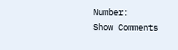Number:
Show Comments